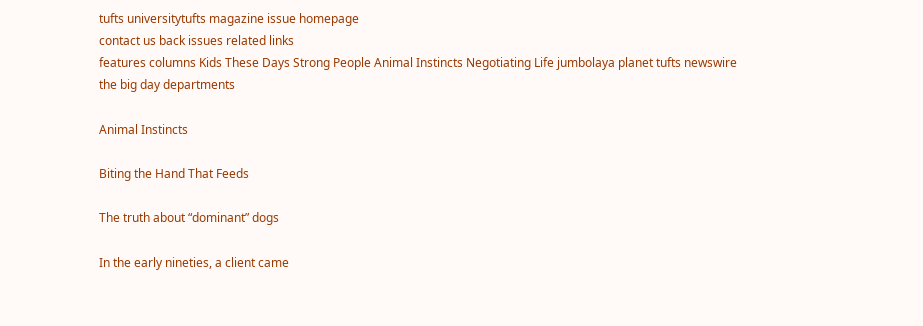tufts universitytufts magazine issue homepage
contact us back issues related links
features columns Kids These Days Strong People Animal Instincts Negotiating Life jumbolaya planet tufts newswire the big day departments

Animal Instincts

Biting the Hand That Feeds

The truth about “dominant” dogs

In the early nineties, a client came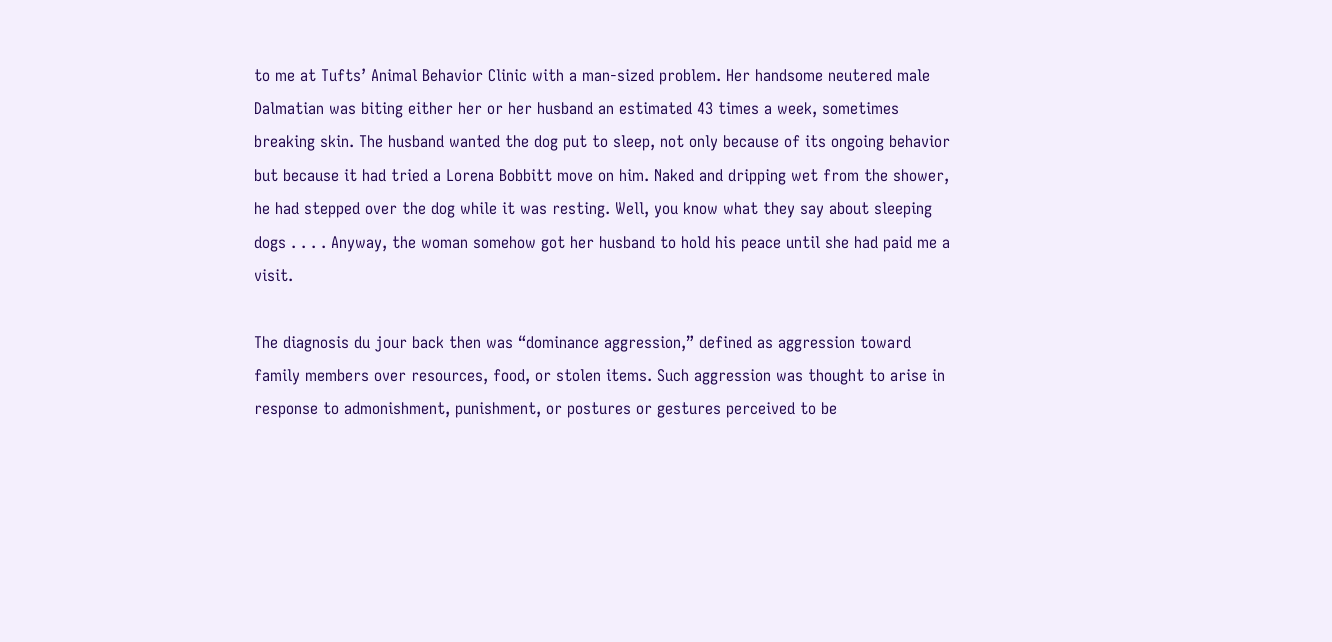to me at Tufts’ Animal Behavior Clinic with a man-sized problem. Her handsome neutered male Dalmatian was biting either her or her husband an estimated 43 times a week, sometimes breaking skin. The husband wanted the dog put to sleep, not only because of its ongoing behavior but because it had tried a Lorena Bobbitt move on him. Naked and dripping wet from the shower, he had stepped over the dog while it was resting. Well, you know what they say about sleeping dogs . . . . Anyway, the woman somehow got her husband to hold his peace until she had paid me a visit.

The diagnosis du jour back then was “dominance aggression,” defined as aggression toward family members over resources, food, or stolen items. Such aggression was thought to arise in response to admonishment, punishment, or postures or gestures perceived to be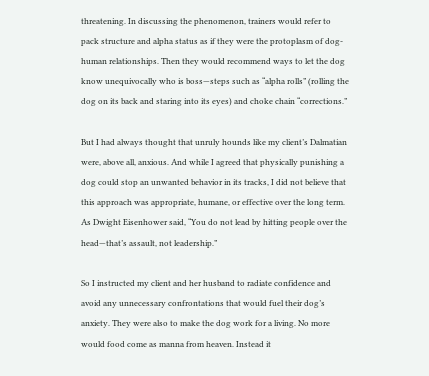threatening. In discussing the phenomenon, trainers would refer to pack structure and alpha status as if they were the protoplasm of dog-human relationships. Then they would recommend ways to let the dog know unequivocally who is boss—steps such as “alpha rolls” (rolling the dog on its back and staring into its eyes) and choke chain “corrections.”

But I had always thought that unruly hounds like my client’s Dalmatian were, above all, anxious. And while I agreed that physically punishing a dog could stop an unwanted behavior in its tracks, I did not believe that this approach was appropriate, humane, or effective over the long term. As Dwight Eisenhower said, “You do not lead by hitting people over the head—that’s assault, not leadership.”

So I instructed my client and her husband to radiate confidence and avoid any unnecessary confrontations that would fuel their dog’s anxiety. They were also to make the dog work for a living. No more would food come as manna from heaven. Instead it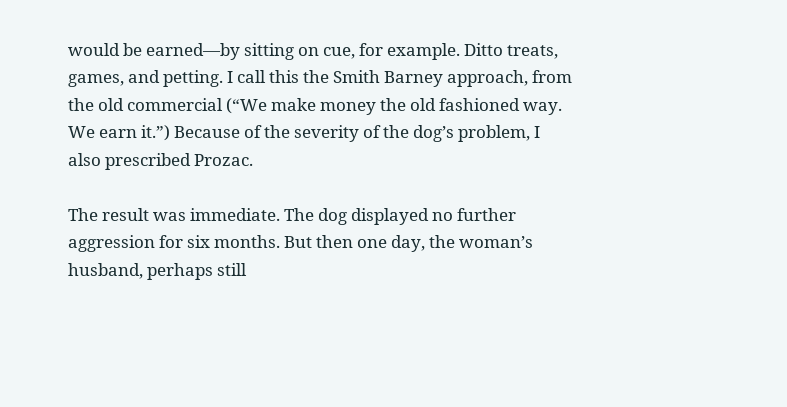would be earned—by sitting on cue, for example. Ditto treats, games, and petting. I call this the Smith Barney approach, from the old commercial (“We make money the old fashioned way. We earn it.”) Because of the severity of the dog’s problem, I also prescribed Prozac.

The result was immediate. The dog displayed no further aggression for six months. But then one day, the woman’s husband, perhaps still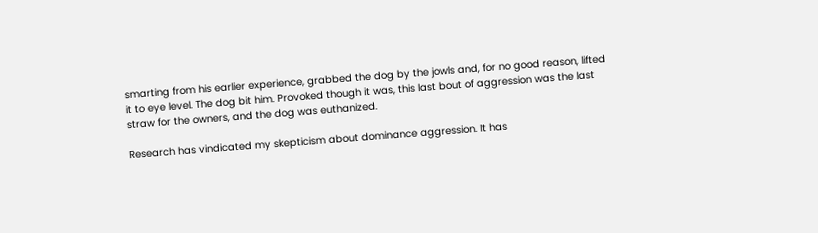smarting from his earlier experience, grabbed the dog by the jowls and, for no good reason, lifted it to eye level. The dog bit him. Provoked though it was, this last bout of aggression was the last straw for the owners, and the dog was euthanized.

Research has vindicated my skepticism about dominance aggression. It has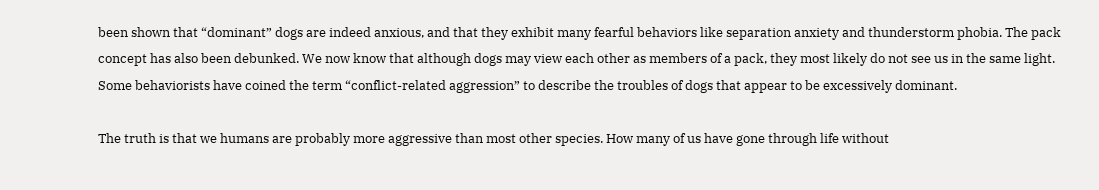been shown that “dominant” dogs are indeed anxious, and that they exhibit many fearful behaviors like separation anxiety and thunderstorm phobia. The pack concept has also been debunked. We now know that although dogs may view each other as members of a pack, they most likely do not see us in the same light. Some behaviorists have coined the term “conflict-related aggression” to describe the troubles of dogs that appear to be excessively dominant.

The truth is that we humans are probably more aggressive than most other species. How many of us have gone through life without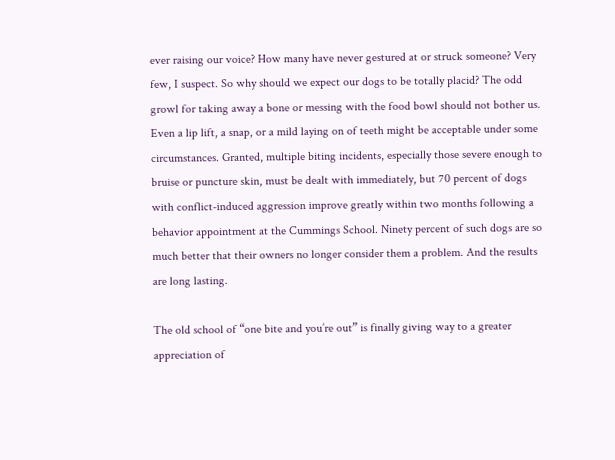ever raising our voice? How many have never gestured at or struck someone? Very few, I suspect. So why should we expect our dogs to be totally placid? The odd growl for taking away a bone or messing with the food bowl should not bother us. Even a lip lift, a snap, or a mild laying on of teeth might be acceptable under some circumstances. Granted, multiple biting incidents, especially those severe enough to bruise or puncture skin, must be dealt with immediately, but 70 percent of dogs with conflict-induced aggression improve greatly within two months following a behavior appointment at the Cummings School. Ninety percent of such dogs are so much better that their owners no longer consider them a problem. And the results are long lasting.

The old school of “one bite and you’re out” is finally giving way to a greater appreciation of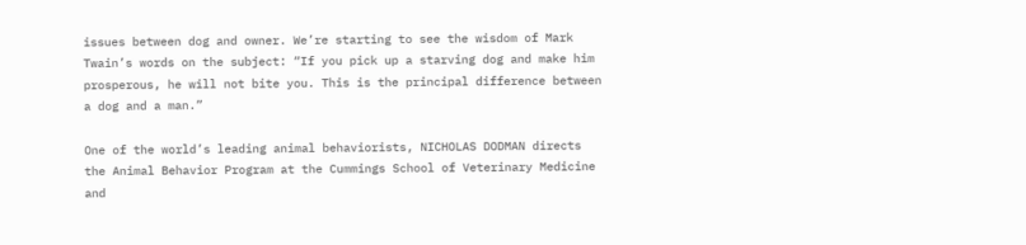issues between dog and owner. We’re starting to see the wisdom of Mark Twain’s words on the subject: “If you pick up a starving dog and make him prosperous, he will not bite you. This is the principal difference between a dog and a man.”

One of the world’s leading animal behaviorists, NICHOLAS DODMAN directs the Animal Behavior Program at the Cummings School of Veterinary Medicine and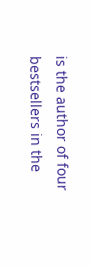is the author of four bestsellers in the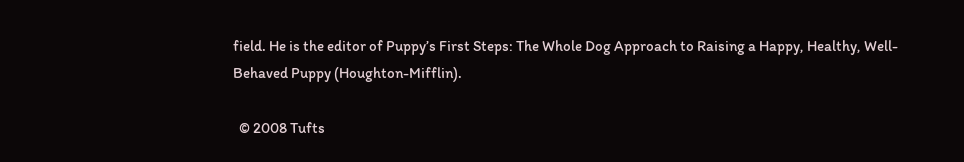field. He is the editor of Puppy’s First Steps: The Whole Dog Approach to Raising a Happy, Healthy, Well-Behaved Puppy (Houghton-Mifflin).

  © 2008 Tufts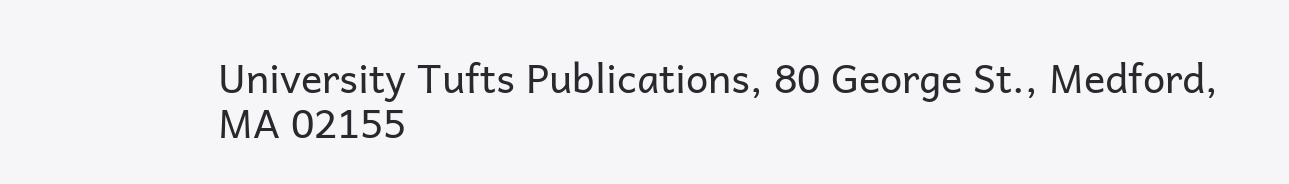University Tufts Publications, 80 George St., Medford, MA 02155